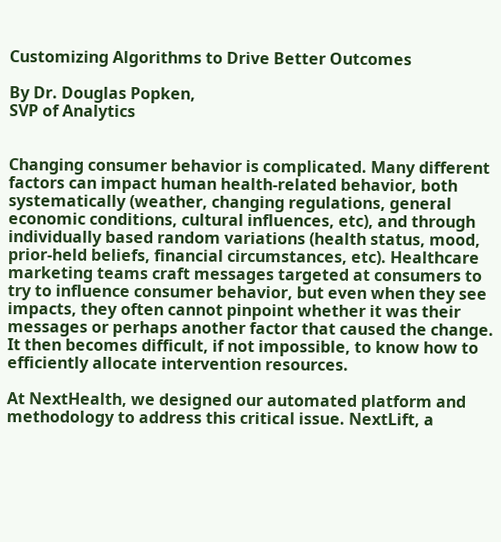Customizing Algorithms to Drive Better Outcomes

By Dr. Douglas Popken,
SVP of Analytics


Changing consumer behavior is complicated. Many different factors can impact human health-related behavior, both systematically (weather, changing regulations, general economic conditions, cultural influences, etc), and through individually based random variations (health status, mood, prior-held beliefs, financial circumstances, etc). Healthcare marketing teams craft messages targeted at consumers to try to influence consumer behavior, but even when they see impacts, they often cannot pinpoint whether it was their messages or perhaps another factor that caused the change. It then becomes difficult, if not impossible, to know how to efficiently allocate intervention resources.

At NextHealth, we designed our automated platform and methodology to address this critical issue. NextLift, a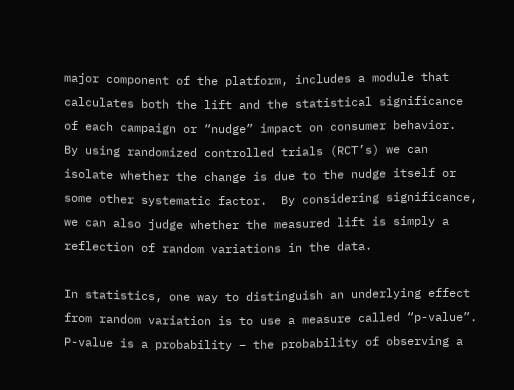major component of the platform, includes a module that calculates both the lift and the statistical significance of each campaign or “nudge” impact on consumer behavior.  By using randomized controlled trials (RCT’s) we can isolate whether the change is due to the nudge itself or some other systematic factor.  By considering significance, we can also judge whether the measured lift is simply a reflection of random variations in the data.

In statistics, one way to distinguish an underlying effect from random variation is to use a measure called “p-value”.  P-value is a probability – the probability of observing a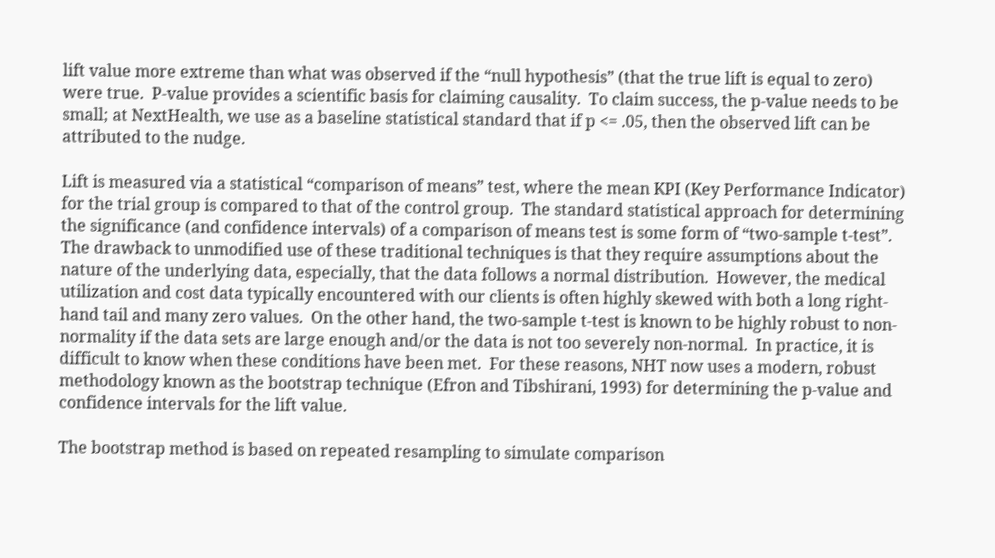lift value more extreme than what was observed if the “null hypothesis” (that the true lift is equal to zero) were true.  P-value provides a scientific basis for claiming causality.  To claim success, the p-value needs to be small; at NextHealth, we use as a baseline statistical standard that if p <= .05, then the observed lift can be attributed to the nudge.

Lift is measured via a statistical “comparison of means” test, where the mean KPI (Key Performance Indicator) for the trial group is compared to that of the control group.  The standard statistical approach for determining the significance (and confidence intervals) of a comparison of means test is some form of “two-sample t-test”.  The drawback to unmodified use of these traditional techniques is that they require assumptions about the nature of the underlying data, especially, that the data follows a normal distribution.  However, the medical utilization and cost data typically encountered with our clients is often highly skewed with both a long right-hand tail and many zero values.  On the other hand, the two-sample t-test is known to be highly robust to non-normality if the data sets are large enough and/or the data is not too severely non-normal.  In practice, it is difficult to know when these conditions have been met.  For these reasons, NHT now uses a modern, robust methodology known as the bootstrap technique (Efron and Tibshirani, 1993) for determining the p-value and confidence intervals for the lift value.

The bootstrap method is based on repeated resampling to simulate comparison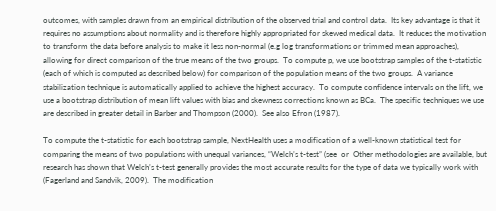outcomes, with samples drawn from an empirical distribution of the observed trial and control data.  Its key advantage is that it requires no assumptions about normality and is therefore highly appropriated for skewed medical data.  It reduces the motivation to transform the data before analysis to make it less non-normal (e.g log transformations or trimmed mean approaches), allowing for direct comparison of the true means of the two groups.  To compute p, we use bootstrap samples of the t-statistic (each of which is computed as described below) for comparison of the population means of the two groups.  A variance stabilization technique is automatically applied to achieve the highest accuracy.  To compute confidence intervals on the lift, we use a bootstrap distribution of mean lift values with bias and skewness corrections known as BCa.  The specific techniques we use are described in greater detail in Barber and Thompson (2000).  See also Efron (1987).

To compute the t-statistic for each bootstrap sample, NextHealth uses a modification of a well-known statistical test for comparing the means of two populations with unequal variances, “Welch’s t-test” (see  or  Other methodologies are available, but research has shown that Welch’s t-test generally provides the most accurate results for the type of data we typically work with (Fagerland and Sandvik, 2009).  The modification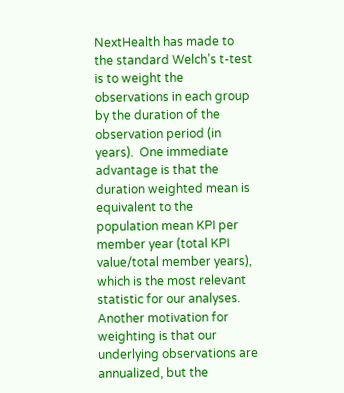NextHealth has made to the standard Welch’s t-test is to weight the observations in each group by the duration of the observation period (in years).  One immediate advantage is that the duration weighted mean is equivalent to the population mean KPI per member year (total KPI value/total member years), which is the most relevant statistic for our analyses.  Another motivation for weighting is that our underlying observations are annualized, but the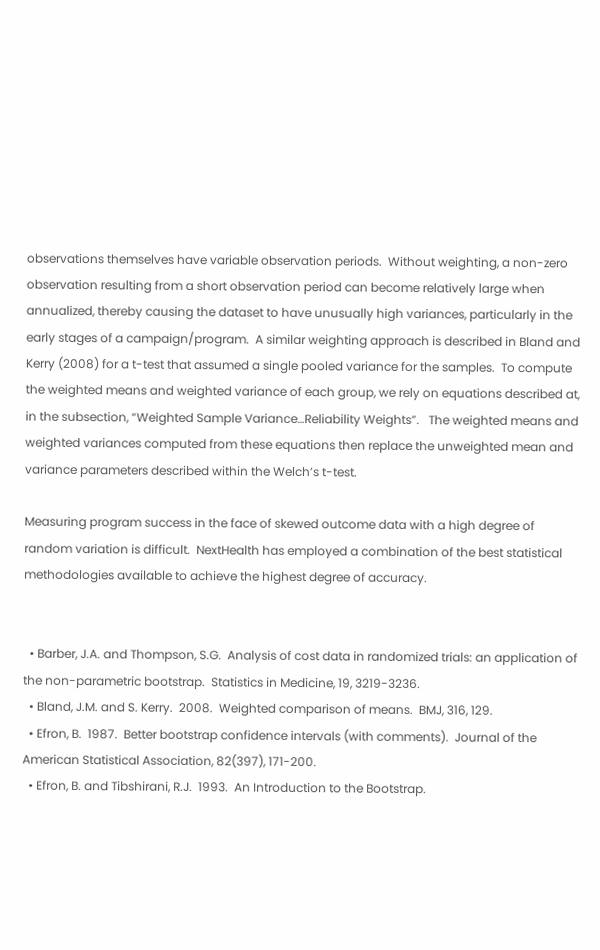observations themselves have variable observation periods.  Without weighting, a non-zero observation resulting from a short observation period can become relatively large when annualized, thereby causing the dataset to have unusually high variances, particularly in the early stages of a campaign/program.  A similar weighting approach is described in Bland and Kerry (2008) for a t-test that assumed a single pooled variance for the samples.  To compute the weighted means and weighted variance of each group, we rely on equations described at, in the subsection, “Weighted Sample Variance…Reliability Weights”.   The weighted means and weighted variances computed from these equations then replace the unweighted mean and variance parameters described within the Welch’s t-test.

Measuring program success in the face of skewed outcome data with a high degree of random variation is difficult.  NextHealth has employed a combination of the best statistical methodologies available to achieve the highest degree of accuracy.


  • Barber, J.A. and Thompson, S.G.  Analysis of cost data in randomized trials: an application of the non-parametric bootstrap.  Statistics in Medicine, 19, 3219-3236.
  • Bland, J.M. and S. Kerry.  2008.  Weighted comparison of means.  BMJ, 316, 129.
  • Efron, B.  1987.  Better bootstrap confidence intervals (with comments).  Journal of the American Statistical Association, 82(397), 171-200.
  • Efron, B. and Tibshirani, R.J.  1993.  An Introduction to the Bootstrap.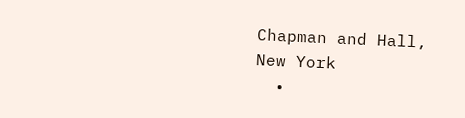Chapman and Hall, New York
  •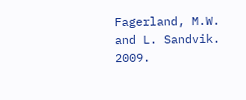Fagerland, M.W. and L. Sandvik.  2009.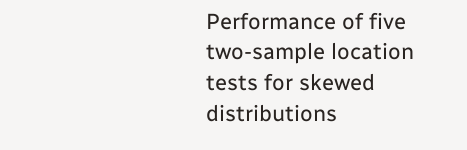Performance of five two-sample location tests for skewed distributions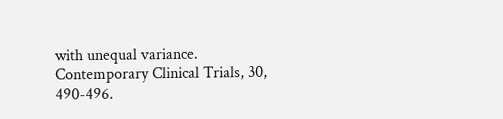with unequal variance.  Contemporary Clinical Trials, 30, 490-496.